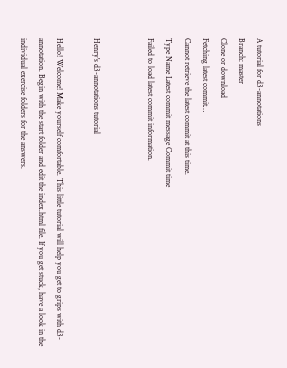A tutorial for d3-annotations
Branch: master
Clone or download
Fetching latest commit…
Cannot retrieve the latest commit at this time.
Type Name Latest commit message Commit time
Failed to load latest commit information.


Henry's d3-annotations tutorial

Hello! Welcome! Make yourself comfortable. This little tutorial will help you get to grips with d3-annotation. Begin with the start folder and edit the index.html file. If you get stuck, have a look in the individual exercise folders for the answers.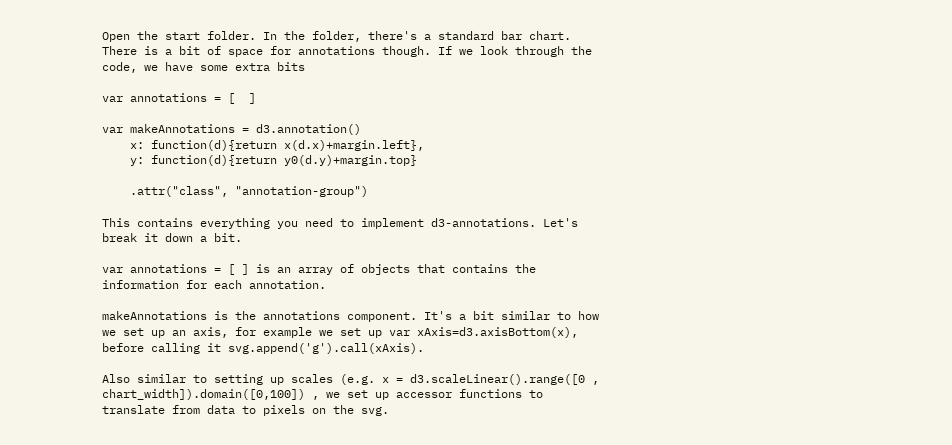Open the start folder. In the folder, there's a standard bar chart. There is a bit of space for annotations though. If we look through the code, we have some extra bits

var annotations = [  ]

var makeAnnotations = d3.annotation()
    x: function(d){return x(d.x)+margin.left},
    y: function(d){return y0(d.y)+margin.top}

    .attr("class", "annotation-group")

This contains everything you need to implement d3-annotations. Let's break it down a bit.

var annotations = [ ] is an array of objects that contains the information for each annotation.

makeAnnotations is the annotations component. It's a bit similar to how we set up an axis, for example we set up var xAxis=d3.axisBottom(x), before calling it svg.append('g').call(xAxis).

Also similar to setting up scales (e.g. x = d3.scaleLinear().range([0 , chart_width]).domain([0,100]) , we set up accessor functions to translate from data to pixels on the svg.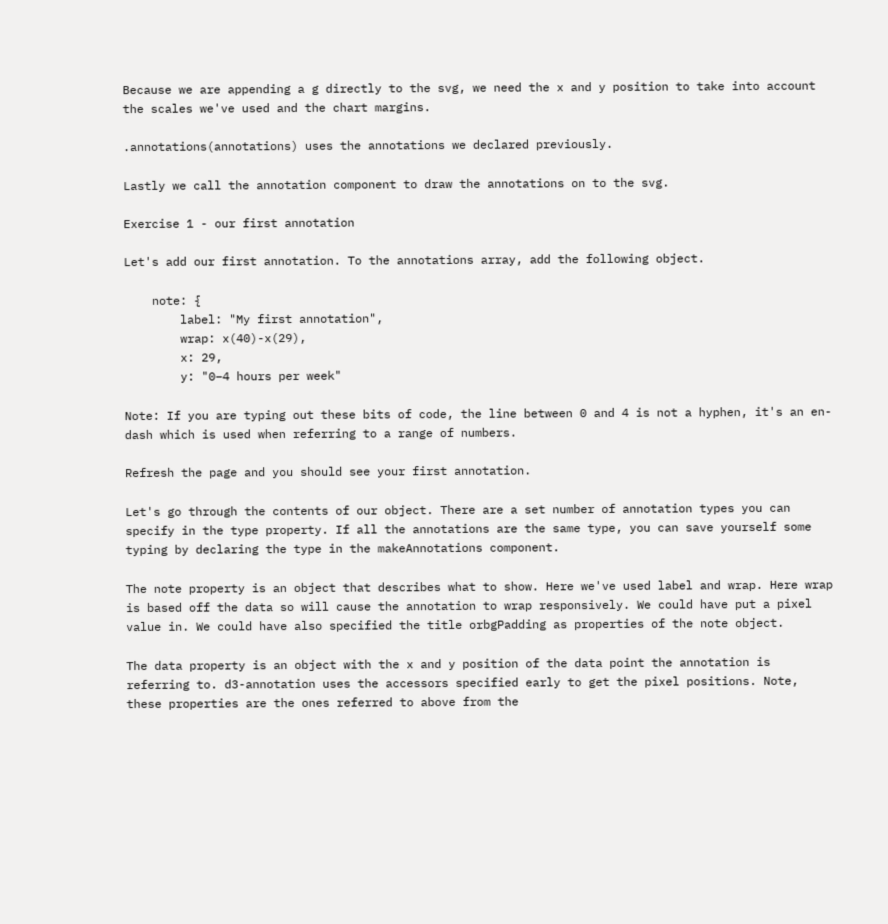Because we are appending a g directly to the svg, we need the x and y position to take into account the scales we've used and the chart margins.

.annotations(annotations) uses the annotations we declared previously.

Lastly we call the annotation component to draw the annotations on to the svg.

Exercise 1 - our first annotation

Let's add our first annotation. To the annotations array, add the following object.

    note: {
        label: "My first annotation",
        wrap: x(40)-x(29),
        x: 29,
        y: "0–4 hours per week"

Note: If you are typing out these bits of code, the line between 0 and 4 is not a hyphen, it's an en-dash which is used when referring to a range of numbers.

Refresh the page and you should see your first annotation.

Let's go through the contents of our object. There are a set number of annotation types you can specify in the type property. If all the annotations are the same type, you can save yourself some typing by declaring the type in the makeAnnotations component.

The note property is an object that describes what to show. Here we've used label and wrap. Here wrap is based off the data so will cause the annotation to wrap responsively. We could have put a pixel value in. We could have also specified the title orbgPadding as properties of the note object.

The data property is an object with the x and y position of the data point the annotation is referring to. d3-annotation uses the accessors specified early to get the pixel positions. Note, these properties are the ones referred to above from the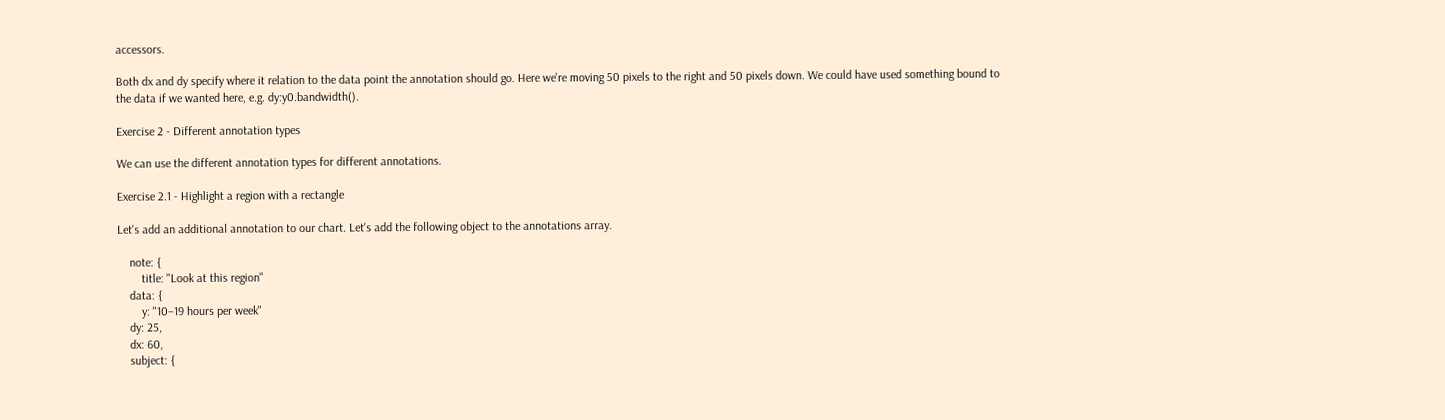accessors.

Both dx and dy specify where it relation to the data point the annotation should go. Here we're moving 50 pixels to the right and 50 pixels down. We could have used something bound to the data if we wanted here, e.g. dy:y0.bandwidth().

Exercise 2 - Different annotation types

We can use the different annotation types for different annotations.

Exercise 2.1 - Highlight a region with a rectangle

Let's add an additional annotation to our chart. Let's add the following object to the annotations array.

    note: {
        title: "Look at this region"
    data: {
        y: "10–19 hours per week"
    dy: 25,
    dx: 60,
    subject: {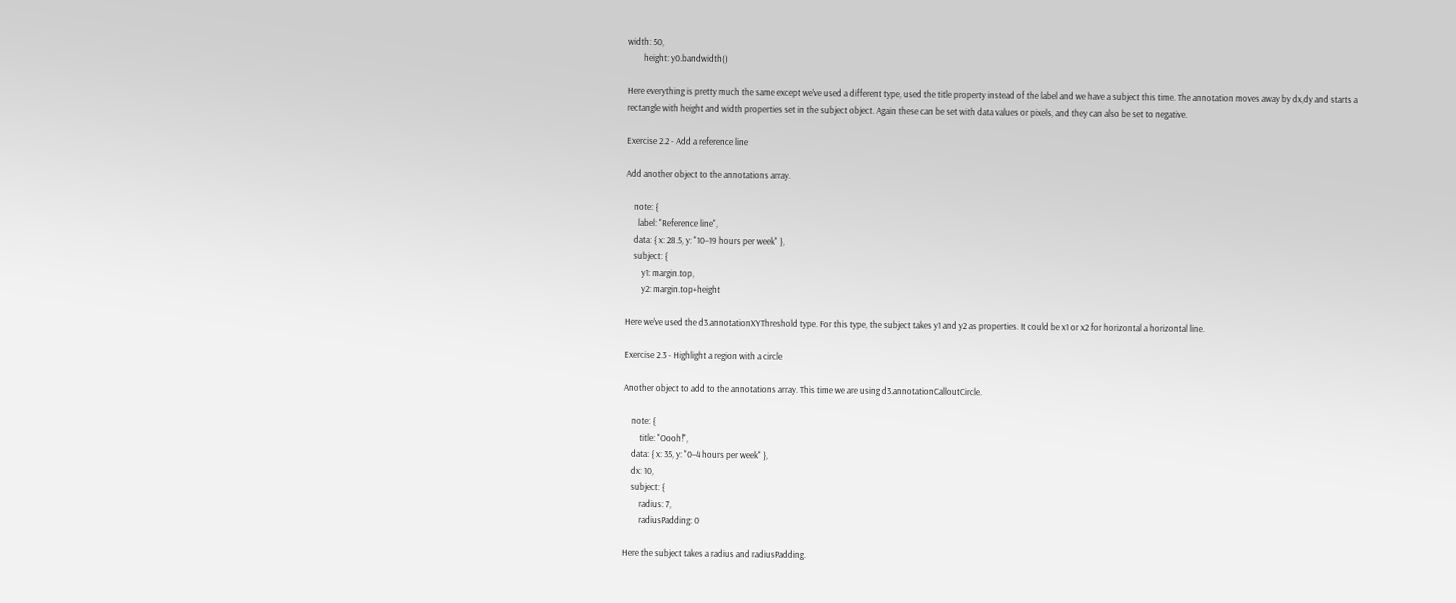width: 50,
        height: y0.bandwidth()

Here everything is pretty much the same except we've used a different type, used the title property instead of the label and we have a subject this time. The annotation moves away by dx,dy and starts a rectangle with height and width properties set in the subject object. Again these can be set with data values or pixels, and they can also be set to negative.

Exercise 2.2 - Add a reference line

Add another object to the annotations array.

    note: {
      label: "Reference line",
    data: { x: 28.5, y: "10–19 hours per week" },
    subject: {
        y1: margin.top,
        y2: margin.top+height

Here we've used the d3.annotationXYThreshold type. For this type, the subject takes y1 and y2 as properties. It could be x1 or x2 for horizontal a horizontal line.

Exercise 2.3 - Highlight a region with a circle

Another object to add to the annotations array. This time we are using d3.annotationCalloutCircle.

    note: {
        title: "Oooh!",
    data: { x: 35, y: "0–4 hours per week" },
    dx: 10,
    subject: {
        radius: 7,
        radiusPadding: 0

Here the subject takes a radius and radiusPadding.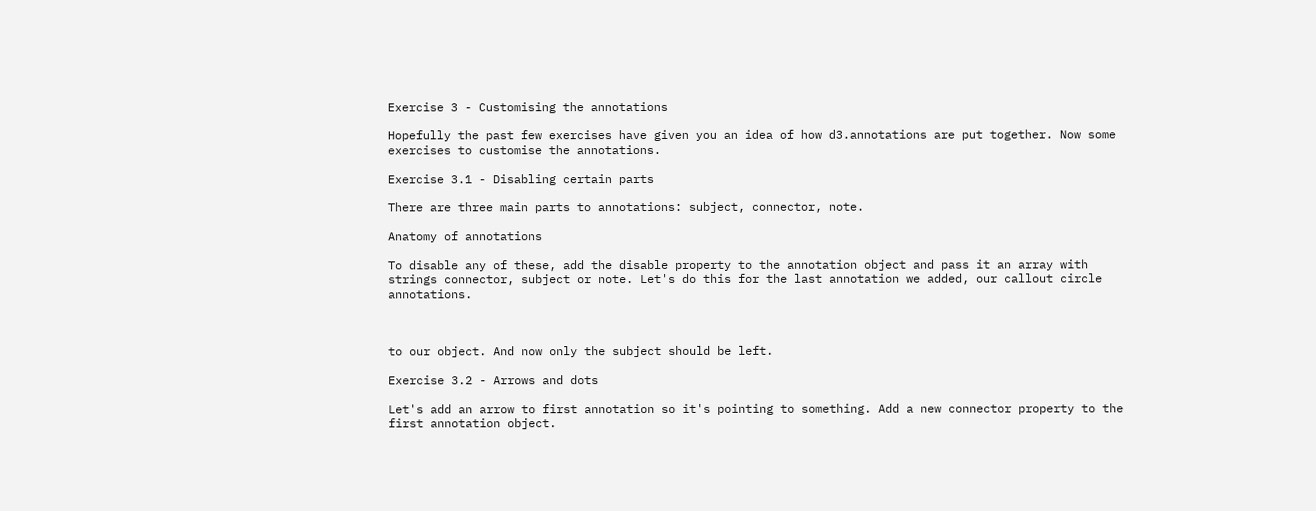Exercise 3 - Customising the annotations

Hopefully the past few exercises have given you an idea of how d3.annotations are put together. Now some exercises to customise the annotations.

Exercise 3.1 - Disabling certain parts

There are three main parts to annotations: subject, connector, note.

Anatomy of annotations

To disable any of these, add the disable property to the annotation object and pass it an array with strings connector, subject or note. Let's do this for the last annotation we added, our callout circle annotations.



to our object. And now only the subject should be left.

Exercise 3.2 - Arrows and dots

Let's add an arrow to first annotation so it's pointing to something. Add a new connector property to the first annotation object.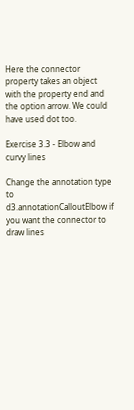Here the connector property takes an object with the property end and the option arrow. We could have used dot too.

Exercise 3.3 - Elbow and curvy lines

Change the annotation type to d3.annotationCalloutElbow if you want the connector to draw lines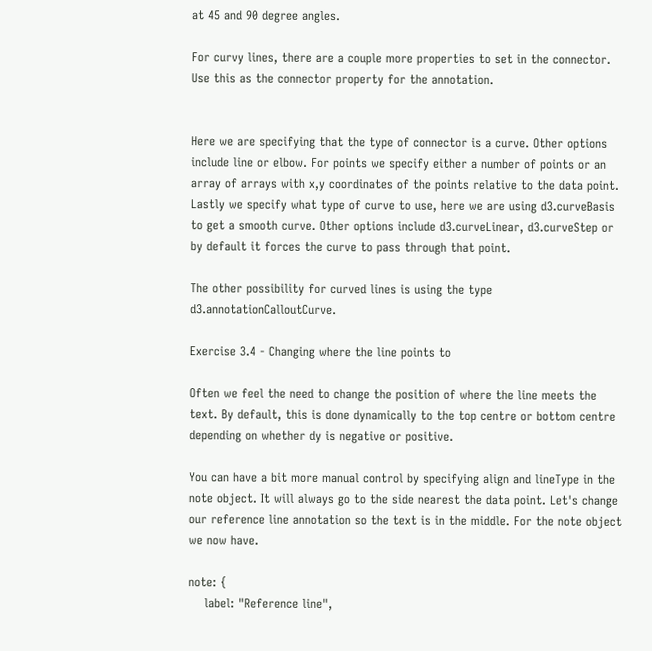at 45 and 90 degree angles.

For curvy lines, there are a couple more properties to set in the connector. Use this as the connector property for the annotation.


Here we are specifying that the type of connector is a curve. Other options include line or elbow. For points we specify either a number of points or an array of arrays with x,y coordinates of the points relative to the data point. Lastly we specify what type of curve to use, here we are using d3.curveBasis to get a smooth curve. Other options include d3.curveLinear, d3.curveStep or by default it forces the curve to pass through that point.

The other possibility for curved lines is using the type d3.annotationCalloutCurve.

Exercise 3.4 - Changing where the line points to

Often we feel the need to change the position of where the line meets the text. By default, this is done dynamically to the top centre or bottom centre depending on whether dy is negative or positive.

You can have a bit more manual control by specifying align and lineType in the note object. It will always go to the side nearest the data point. Let's change our reference line annotation so the text is in the middle. For the note object we now have.

note: {
    label: "Reference line",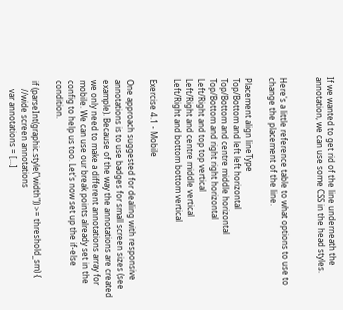If we wanted to get rid of the line underneath the annotation, we can use some CSS in the head styles.


Here's a little reference table to what options to use to change the placement of the line.

Placement align lineType
Top/Bottom and left left horizontal
Top/Bottom and centre middle horizontal
Top/Bottom and right right horizontal
Left/Right and top top vertical
Left/Right and centre middle vertical
Left/Right and bottom bottom vertical

Exercise 4.1 - Mobile

One approach suggested for dealing with responsive annotations is to use badges for small screen sizes (see example). Because of the way the annotations are created we only need to make a different annotations array for mobile. We can use our break points already set in the config to help us too. Let's now set up the if-else condition.

if (parseInt(graphic.style("width")) >= threshold_sm) {
    //wide screen annotations
    var annotations = [...]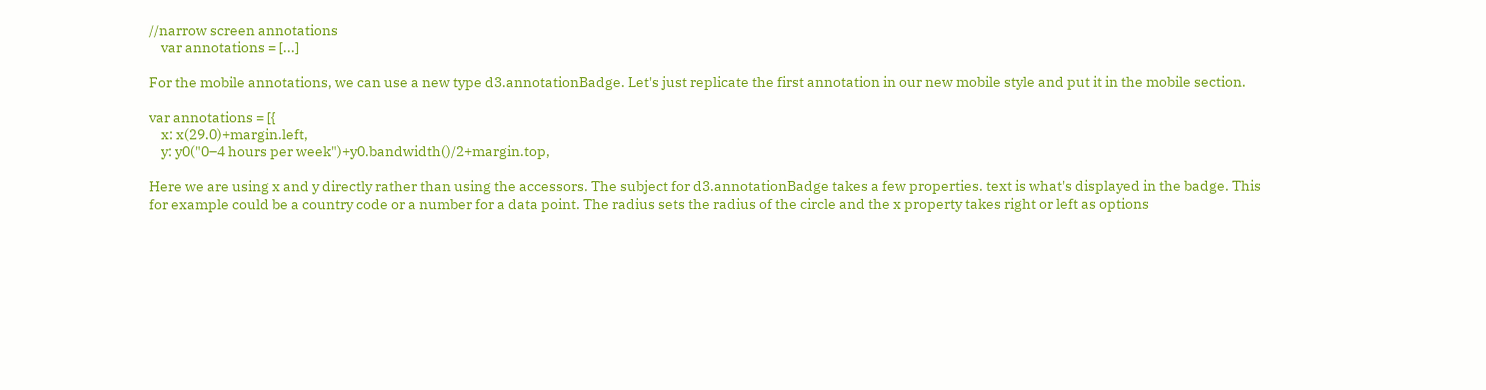//narrow screen annotations
    var annotations = [...]

For the mobile annotations, we can use a new type d3.annotationBadge. Let's just replicate the first annotation in our new mobile style and put it in the mobile section.

var annotations = [{
    x: x(29.0)+margin.left,
    y: y0("0–4 hours per week")+y0.bandwidth()/2+margin.top,

Here we are using x and y directly rather than using the accessors. The subject for d3.annotationBadge takes a few properties. text is what's displayed in the badge. This for example could be a country code or a number for a data point. The radius sets the radius of the circle and the x property takes right or left as options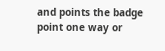and points the badge point one way or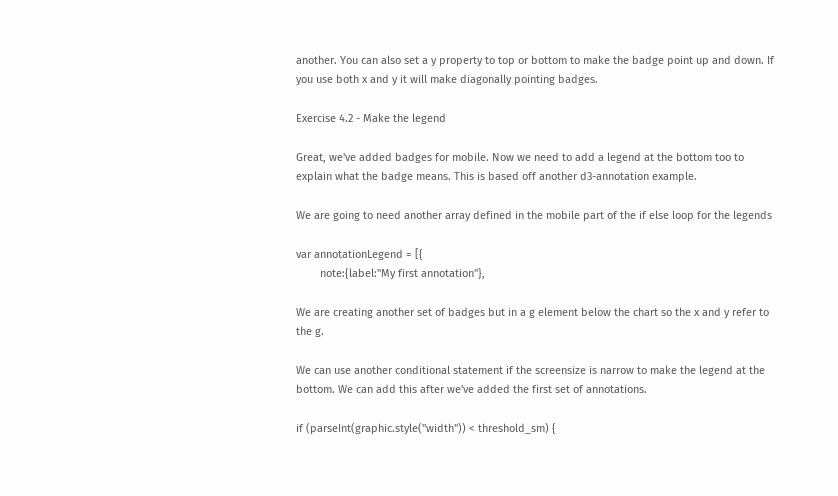another. You can also set a y property to top or bottom to make the badge point up and down. If you use both x and y it will make diagonally pointing badges.

Exercise 4.2 - Make the legend

Great, we've added badges for mobile. Now we need to add a legend at the bottom too to explain what the badge means. This is based off another d3-annotation example.

We are going to need another array defined in the mobile part of the if else loop for the legends

var annotationLegend = [{
        note:{label:"My first annotation"},

We are creating another set of badges but in a g element below the chart so the x and y refer to the g.

We can use another conditional statement if the screensize is narrow to make the legend at the bottom. We can add this after we've added the first set of annotations.

if (parseInt(graphic.style("width")) < threshold_sm) {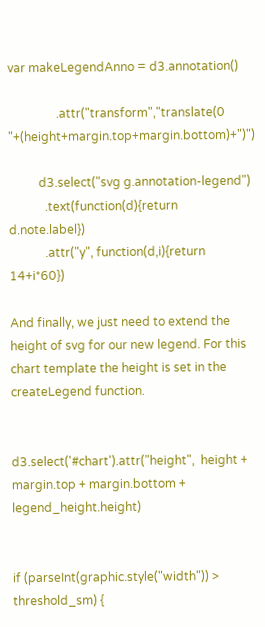var makeLegendAnno = d3.annotation()

                .attr("transform","translate(0 "+(height+margin.top+margin.bottom)+")")

          d3.select("svg g.annotation-legend")
            .text(function(d){return d.note.label})
            .attr("y", function(d,i){return 14+i*60})

And finally, we just need to extend the height of svg for our new legend. For this chart template the height is set in the createLegend function.


d3.select('#chart').attr("height",  height + margin.top + margin.bottom + legend_height.height)


if (parseInt(graphic.style("width")) > threshold_sm) {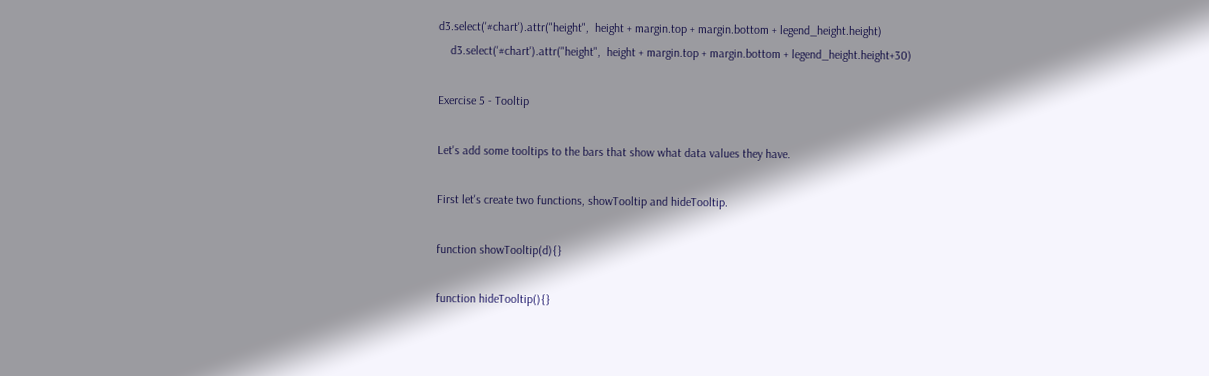d3.select('#chart').attr("height",  height + margin.top + margin.bottom + legend_height.height)
    d3.select('#chart').attr("height",  height + margin.top + margin.bottom + legend_height.height+30)

Exercise 5 - Tooltip

Let's add some tooltips to the bars that show what data values they have.

First let's create two functions, showTooltip and hideTooltip.

function showTooltip(d){}

function hideTooltip(){}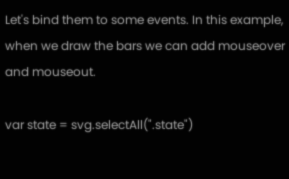Let's bind them to some events. In this example, when we draw the bars we can add mouseover and mouseout.

var state = svg.selectAll(".state")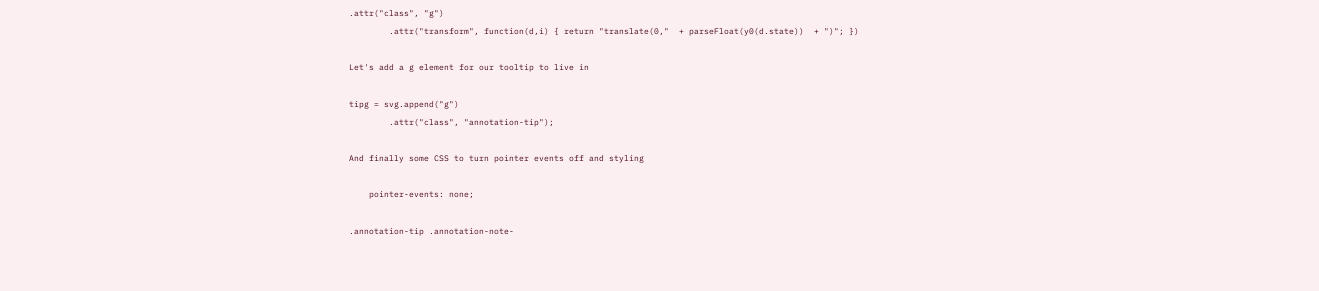.attr("class", "g")
        .attr("transform", function(d,i) { return "translate(0,"  + parseFloat(y0(d.state))  + ")"; })

Let's add a g element for our tooltip to live in

tipg = svg.append("g")
        .attr("class", "annotation-tip");

And finally some CSS to turn pointer events off and styling

    pointer-events: none;

.annotation-tip .annotation-note-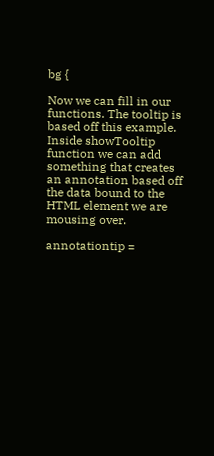bg {

Now we can fill in our functions. The tooltip is based off this example. Inside showTooltip function we can add something that creates an annotation based off the data bound to the HTML element we are mousing over.

annotationtip =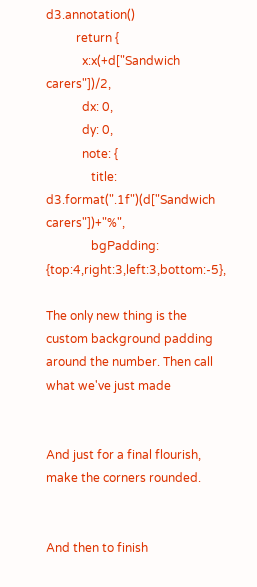d3.annotation()
          return {
            x:x(+d["Sandwich carers"])/2,
            dx: 0,
            dy: 0,
            note: {
               title: d3.format(".1f")(d["Sandwich carers"])+"%",
               bgPadding: {top:4,right:3,left:3,bottom:-5},

The only new thing is the custom background padding around the number. Then call what we've just made


And just for a final flourish, make the corners rounded.


And then to finish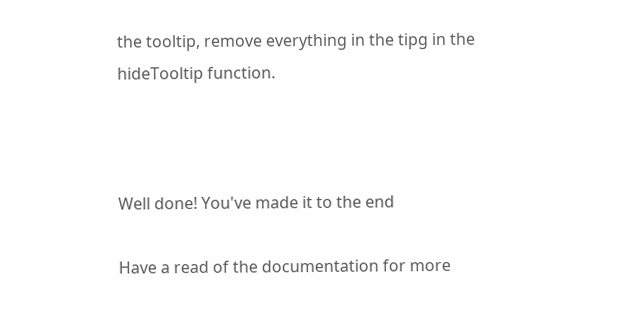the tooltip, remove everything in the tipg in the hideTooltip function.



Well done! You've made it to the end

Have a read of the documentation for more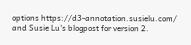options https://d3-annotation.susielu.com/ and Susie Lu's blogpost for version 2.